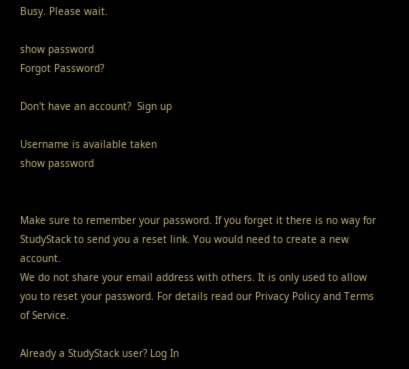Busy. Please wait.

show password
Forgot Password?

Don't have an account?  Sign up

Username is available taken
show password


Make sure to remember your password. If you forget it there is no way for StudyStack to send you a reset link. You would need to create a new account.
We do not share your email address with others. It is only used to allow you to reset your password. For details read our Privacy Policy and Terms of Service.

Already a StudyStack user? Log In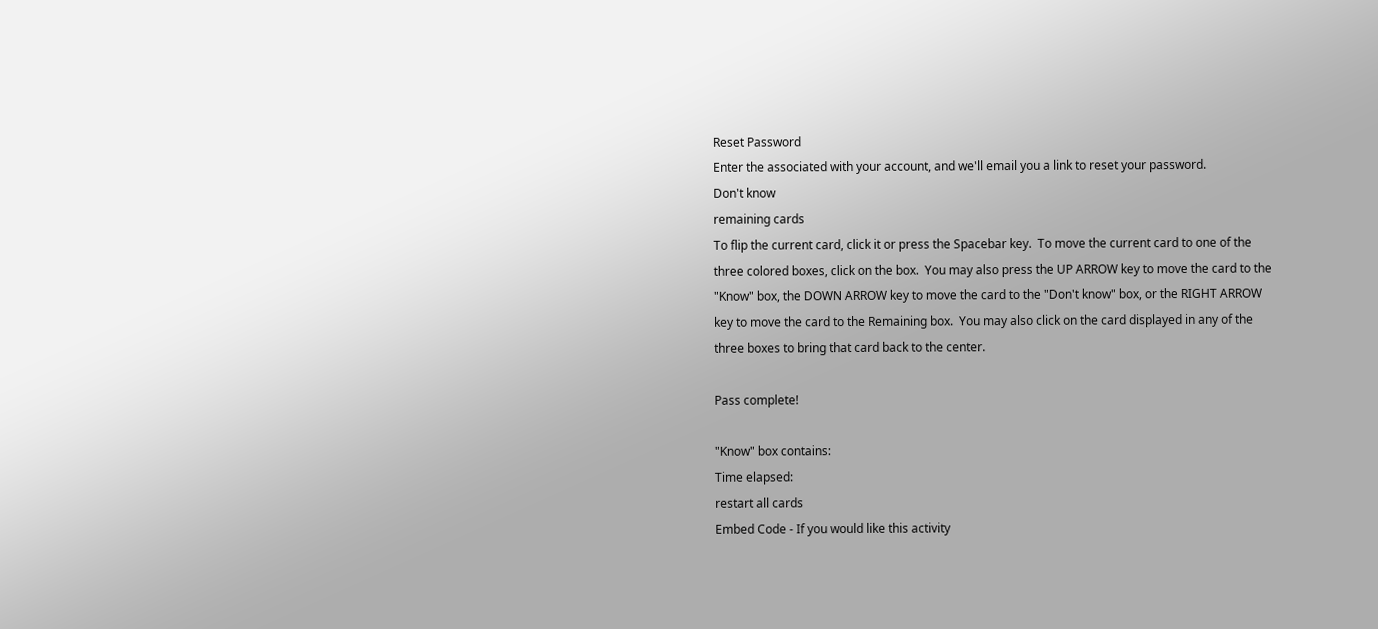Reset Password
Enter the associated with your account, and we'll email you a link to reset your password.
Don't know
remaining cards
To flip the current card, click it or press the Spacebar key.  To move the current card to one of the three colored boxes, click on the box.  You may also press the UP ARROW key to move the card to the "Know" box, the DOWN ARROW key to move the card to the "Don't know" box, or the RIGHT ARROW key to move the card to the Remaining box.  You may also click on the card displayed in any of the three boxes to bring that card back to the center.

Pass complete!

"Know" box contains:
Time elapsed:
restart all cards
Embed Code - If you would like this activity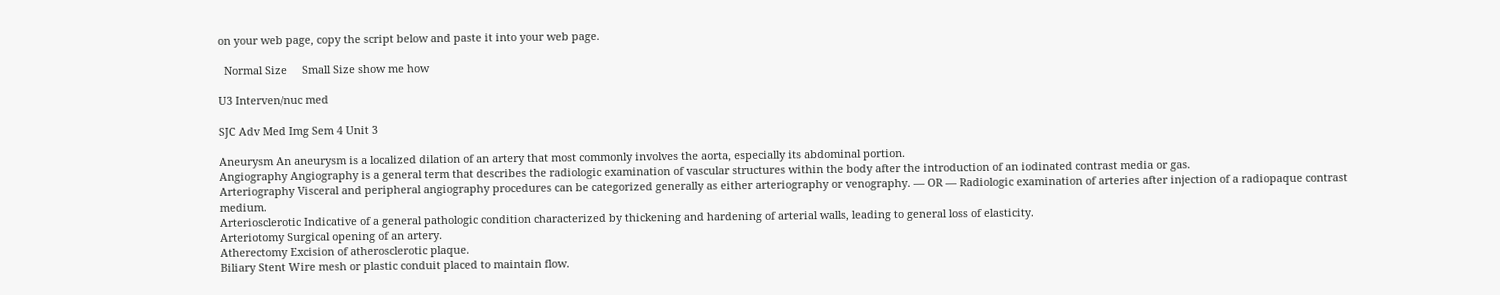on your web page, copy the script below and paste it into your web page.

  Normal Size     Small Size show me how

U3 Interven/nuc med

SJC Adv Med Img Sem 4 Unit 3

Aneurysm An aneurysm is a localized dilation of an artery that most commonly involves the aorta, especially its abdominal portion.
Angiography Angiography is a general term that describes the radiologic examination of vascular structures within the body after the introduction of an iodinated contrast media or gas.
Arteriography Visceral and peripheral angiography procedures can be categorized generally as either arteriography or venography. — OR — Radiologic examination of arteries after injection of a radiopaque contrast medium.
Arteriosclerotic Indicative of a general pathologic condition characterized by thickening and hardening of arterial walls, leading to general loss of elasticity.
Arteriotomy Surgical opening of an artery.
Atherectomy Excision of atherosclerotic plaque.
Biliary Stent Wire mesh or plastic conduit placed to maintain flow.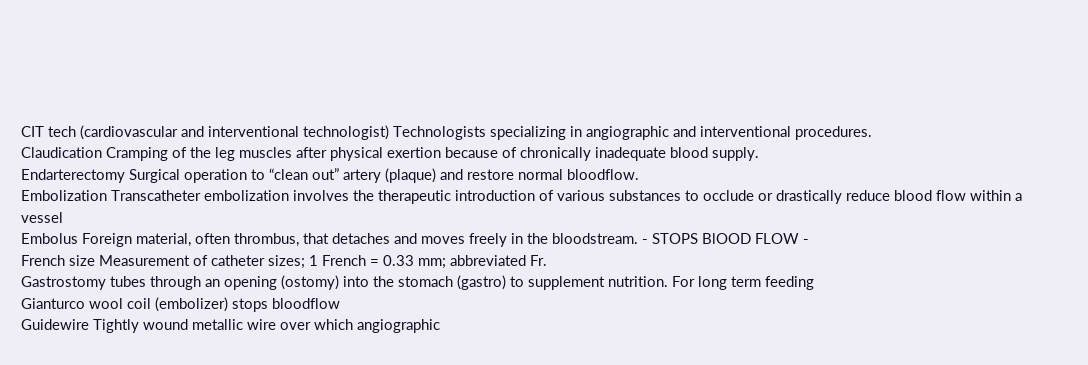CIT tech (cardiovascular and interventional technologist) Technologists specializing in angiographic and interventional procedures.
Claudication Cramping of the leg muscles after physical exertion because of chronically inadequate blood supply.
Endarterectomy Surgical operation to “clean out” artery (plaque) and restore normal bloodflow.
Embolization Transcatheter embolization involves the therapeutic introduction of various substances to occlude or drastically reduce blood flow within a vessel
Embolus Foreign material, often thrombus, that detaches and moves freely in the bloodstream. - STOPS BlOOD FLOW -
French size Measurement of catheter sizes; 1 French = 0.33 mm; abbreviated Fr.
Gastrostomy tubes through an opening (ostomy) into the stomach (gastro) to supplement nutrition. For long term feeding
Gianturco wool coil (embolizer) stops bloodflow
Guidewire Tightly wound metallic wire over which angiographic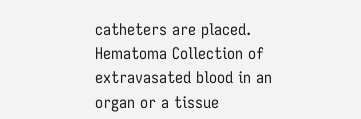catheters are placed.
Hematoma Collection of extravasated blood in an organ or a tissue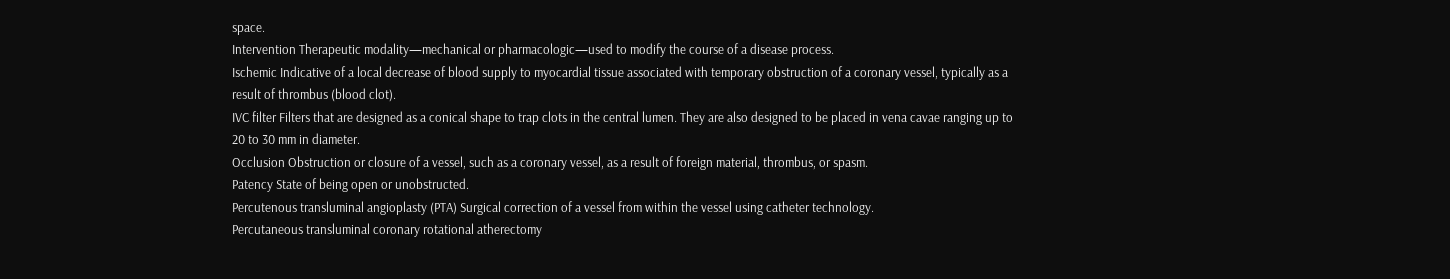space.
Intervention Therapeutic modality—mechanical or pharmacologic—used to modify the course of a disease process.
Ischemic Indicative of a local decrease of blood supply to myocardial tissue associated with temporary obstruction of a coronary vessel, typically as a result of thrombus (blood clot).
IVC filter Filters that are designed as a conical shape to trap clots in the central lumen. They are also designed to be placed in vena cavae ranging up to 20 to 30 mm in diameter.
Occlusion Obstruction or closure of a vessel, such as a coronary vessel, as a result of foreign material, thrombus, or spasm.
Patency State of being open or unobstructed.
Percutenous transluminal angioplasty (PTA) Surgical correction of a vessel from within the vessel using catheter technology.
Percutaneous transluminal coronary rotational atherectomy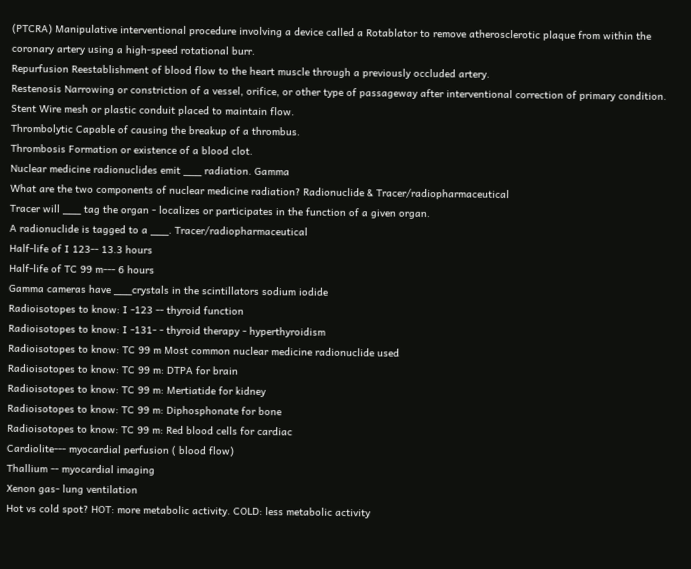(PTCRA) Manipulative interventional procedure involving a device called a Rotablator to remove atherosclerotic plaque from within the coronary artery using a high-speed rotational burr.
Repurfusion Reestablishment of blood flow to the heart muscle through a previously occluded artery.
Restenosis Narrowing or constriction of a vessel, orifice, or other type of passageway after interventional correction of primary condition.
Stent Wire mesh or plastic conduit placed to maintain flow.
Thrombolytic Capable of causing the breakup of a thrombus.
Thrombosis Formation or existence of a blood clot.
Nuclear medicine radionuclides emit ___ radiation. Gamma
What are the two components of nuclear medicine radiation? Radionuclide & Tracer/radiopharmaceutical
Tracer will ___ tag the organ - localizes or participates in the function of a given organ.
A radionuclide is tagged to a ___. Tracer/radiopharmaceutical
Half-life of I 123-- 13.3 hours
Half-life of TC 99 m--- 6 hours
Gamma cameras have ___crystals in the scintillators sodium iodide
Radioisotopes to know: I -123 -- thyroid function
Radioisotopes to know: I -131- - thyroid therapy - hyperthyroidism
Radioisotopes to know: TC 99 m Most common nuclear medicine radionuclide used
Radioisotopes to know: TC 99 m: DTPA for brain
Radioisotopes to know: TC 99 m: Mertiatide for kidney
Radioisotopes to know: TC 99 m: Diphosphonate for bone
Radioisotopes to know: TC 99 m: Red blood cells for cardiac
Cardiolite--- myocardial perfusion ( blood flow)
Thallium -- myocardial imaging
Xenon gas- lung ventilation
Hot vs cold spot? HOT: more metabolic activity. COLD: less metabolic activity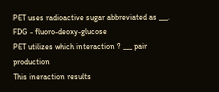PET uses radioactive sugar abbreviated as ___. FDG - fluoro-deoxy-glucose
PET utilizes which interaction ? ___ pair production
This ineraction results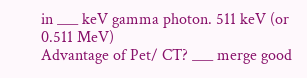in ___ keV gamma photon. 511 keV (or 0.511 MeV)
Advantage of Pet/ CT? ___ merge good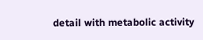detail with metabolic activity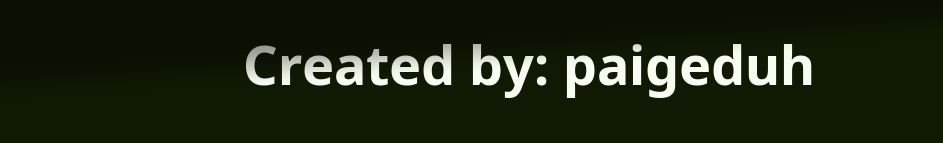Created by: paigeduh